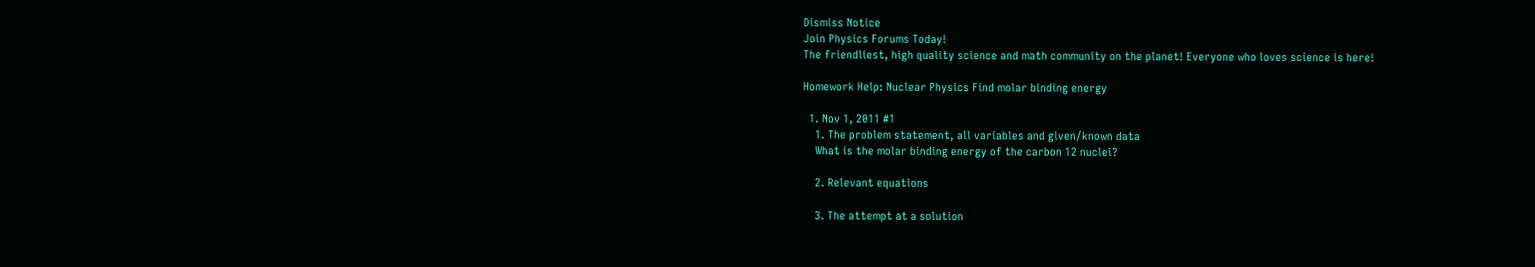Dismiss Notice
Join Physics Forums Today!
The friendliest, high quality science and math community on the planet! Everyone who loves science is here!

Homework Help: Nuclear Physics Find molar binding energy

  1. Nov 1, 2011 #1
    1. The problem statement, all variables and given/known data
    What is the molar binding energy of the carbon 12 nuclei?

    2. Relevant equations

    3. The attempt at a solution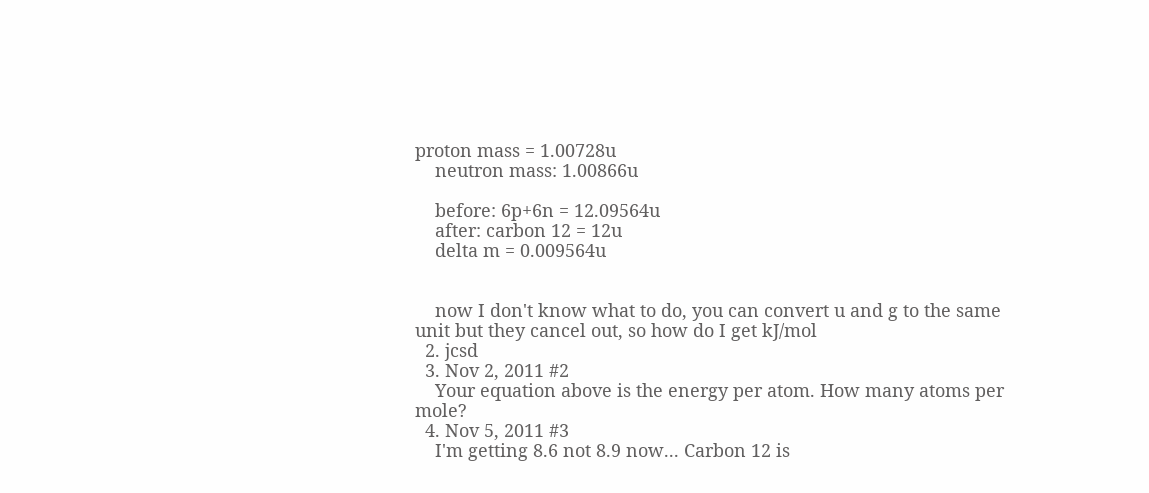proton mass = 1.00728u
    neutron mass: 1.00866u

    before: 6p+6n = 12.09564u
    after: carbon 12 = 12u
    delta m = 0.009564u


    now I don't know what to do, you can convert u and g to the same unit but they cancel out, so how do I get kJ/mol
  2. jcsd
  3. Nov 2, 2011 #2
    Your equation above is the energy per atom. How many atoms per mole?
  4. Nov 5, 2011 #3
    I'm getting 8.6 not 8.9 now... Carbon 12 is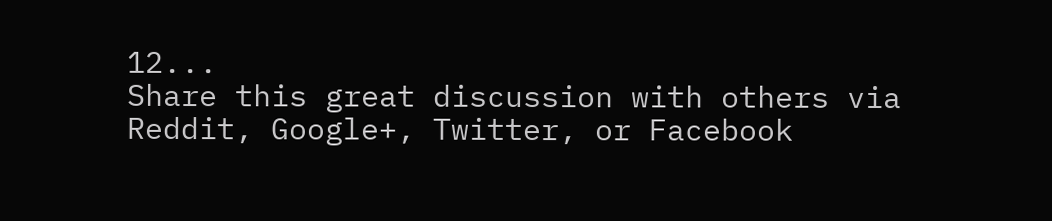12...
Share this great discussion with others via Reddit, Google+, Twitter, or Facebook